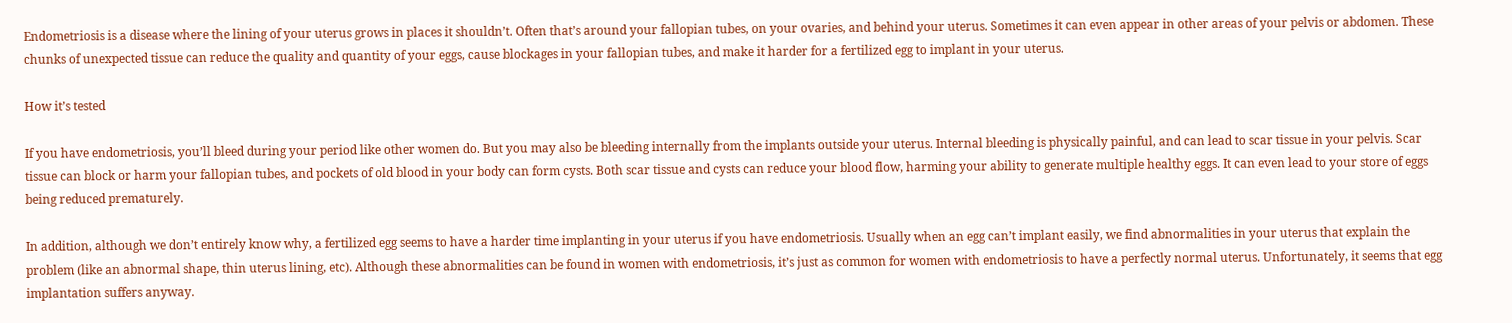Endometriosis is a disease where the lining of your uterus grows in places it shouldn’t. Often that’s around your fallopian tubes, on your ovaries, and behind your uterus. Sometimes it can even appear in other areas of your pelvis or abdomen. These chunks of unexpected tissue can reduce the quality and quantity of your eggs, cause blockages in your fallopian tubes, and make it harder for a fertilized egg to implant in your uterus.

How it’s tested

If you have endometriosis, you’ll bleed during your period like other women do. But you may also be bleeding internally from the implants outside your uterus. Internal bleeding is physically painful, and can lead to scar tissue in your pelvis. Scar tissue can block or harm your fallopian tubes, and pockets of old blood in your body can form cysts. Both scar tissue and cysts can reduce your blood flow, harming your ability to generate multiple healthy eggs. It can even lead to your store of eggs being reduced prematurely.

In addition, although we don’t entirely know why, a fertilized egg seems to have a harder time implanting in your uterus if you have endometriosis. Usually when an egg can’t implant easily, we find abnormalities in your uterus that explain the problem (like an abnormal shape, thin uterus lining, etc). Although these abnormalities can be found in women with endometriosis, it’s just as common for women with endometriosis to have a perfectly normal uterus. Unfortunately, it seems that egg implantation suffers anyway.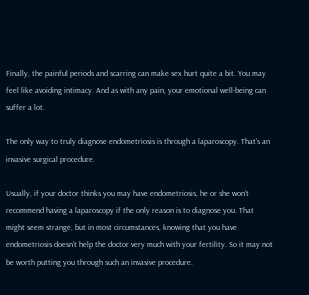Finally, the painful periods and scarring can make sex hurt quite a bit. You may feel like avoiding intimacy. And as with any pain, your emotional well-being can suffer a lot.

The only way to truly diagnose endometriosis is through a laparoscopy. That’s an invasive surgical procedure.

Usually, if your doctor thinks you may have endometriosis, he or she won’t recommend having a laparoscopy if the only reason is to diagnose you. That might seem strange, but in most circumstances, knowing that you have endometriosis doesn’t help the doctor very much with your fertility. So it may not be worth putting you through such an invasive procedure.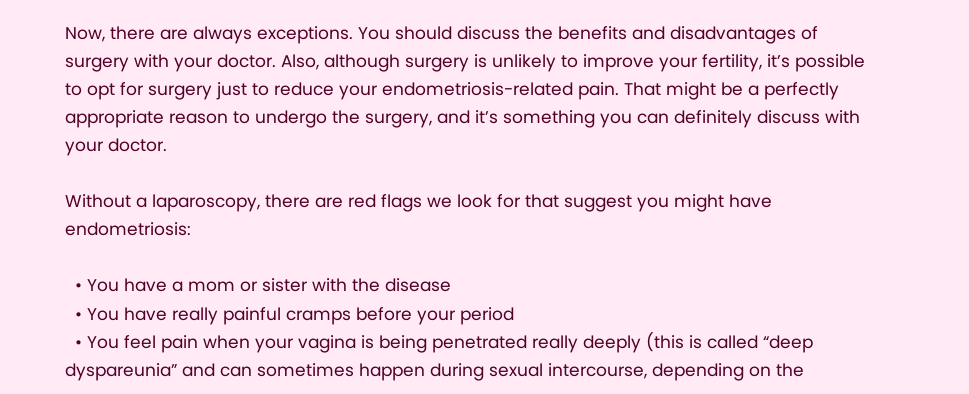Now, there are always exceptions. You should discuss the benefits and disadvantages of surgery with your doctor. Also, although surgery is unlikely to improve your fertility, it’s possible to opt for surgery just to reduce your endometriosis-related pain. That might be a perfectly appropriate reason to undergo the surgery, and it’s something you can definitely discuss with your doctor.

Without a laparoscopy, there are red flags we look for that suggest you might have endometriosis:

  • You have a mom or sister with the disease
  • You have really painful cramps before your period
  • You feel pain when your vagina is being penetrated really deeply (this is called “deep dyspareunia” and can sometimes happen during sexual intercourse, depending on the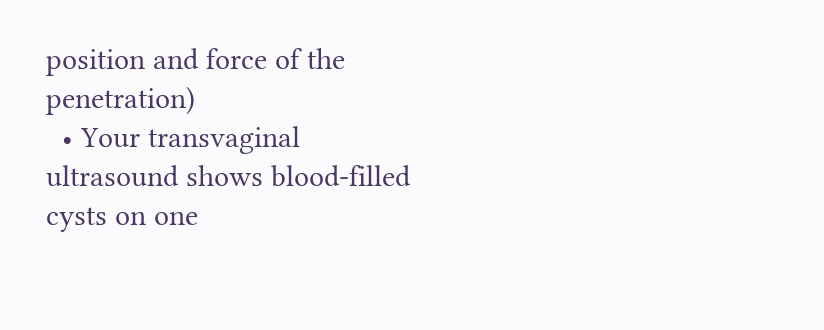position and force of the penetration)
  • Your transvaginal ultrasound shows blood-filled cysts on one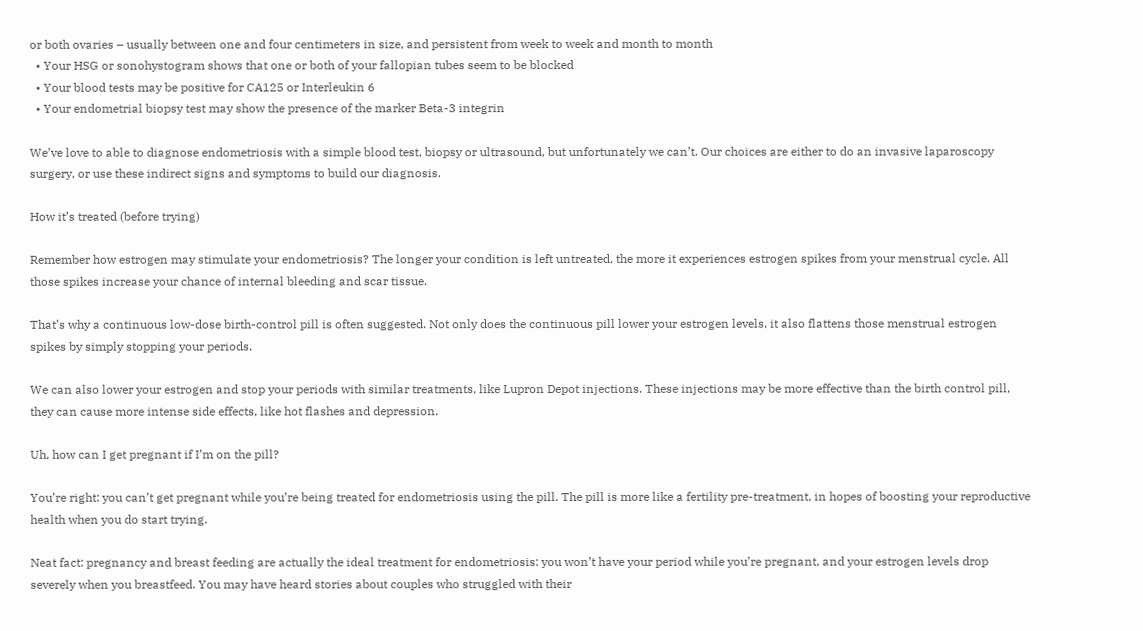or both ovaries – usually between one and four centimeters in size, and persistent from week to week and month to month
  • Your HSG or sonohystogram shows that one or both of your fallopian tubes seem to be blocked
  • Your blood tests may be positive for CA125 or Interleukin 6
  • Your endometrial biopsy test may show the presence of the marker Beta-3 integrin

We’ve love to able to diagnose endometriosis with a simple blood test, biopsy or ultrasound, but unfortunately we can’t. Our choices are either to do an invasive laparoscopy surgery, or use these indirect signs and symptoms to build our diagnosis.

How it’s treated (before trying)

Remember how estrogen may stimulate your endometriosis? The longer your condition is left untreated, the more it experiences estrogen spikes from your menstrual cycle. All those spikes increase your chance of internal bleeding and scar tissue.

That’s why a continuous low-dose birth-control pill is often suggested. Not only does the continuous pill lower your estrogen levels, it also flattens those menstrual estrogen spikes by simply stopping your periods.

We can also lower your estrogen and stop your periods with similar treatments, like Lupron Depot injections. These injections may be more effective than the birth control pill, they can cause more intense side effects, like hot flashes and depression.

Uh, how can I get pregnant if I’m on the pill?

You’re right: you can’t get pregnant while you’re being treated for endometriosis using the pill. The pill is more like a fertility pre-treatment, in hopes of boosting your reproductive health when you do start trying.

Neat fact: pregnancy and breast feeding are actually the ideal treatment for endometriosis: you won’t have your period while you’re pregnant, and your estrogen levels drop severely when you breastfeed. You may have heard stories about couples who struggled with their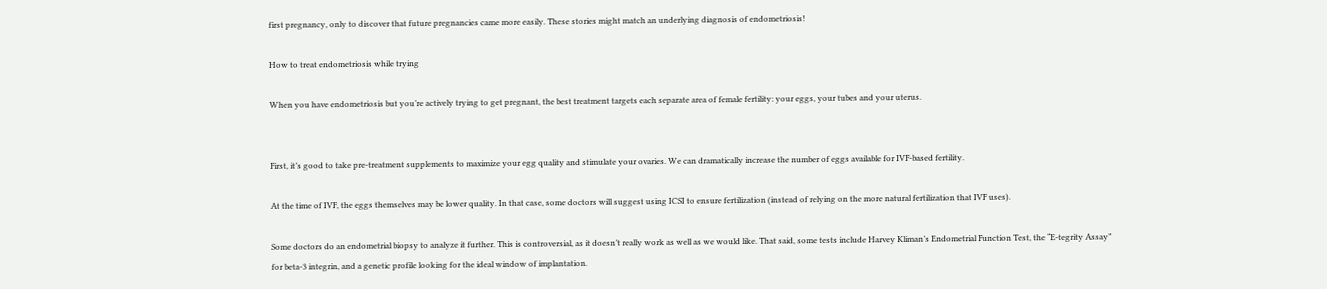first pregnancy, only to discover that future pregnancies came more easily. These stories might match an underlying diagnosis of endometriosis!

How to treat endometriosis while trying

When you have endometriosis but you’re actively trying to get pregnant, the best treatment targets each separate area of female fertility: your eggs, your tubes and your uterus.


First, it’s good to take pre-treatment supplements to maximize your egg quality and stimulate your ovaries. We can dramatically increase the number of eggs available for IVF-based fertility.

At the time of IVF, the eggs themselves may be lower quality. In that case, some doctors will suggest using ICSI to ensure fertilization (instead of relying on the more natural fertilization that IVF uses).

Some doctors do an endometrial biopsy to analyze it further. This is controversial, as it doesn’t really work as well as we would like. That said, some tests include Harvey Kliman’s Endometrial Function Test, the “E-tegrity Assay” for beta-3 integrin, and a genetic profile looking for the ideal window of implantation.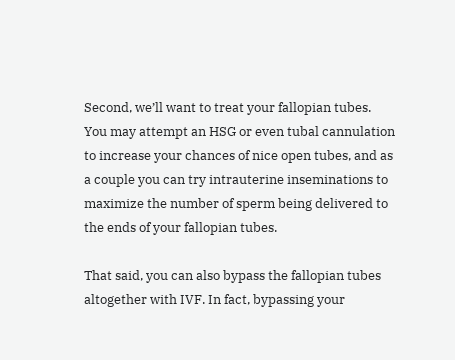Second, we’ll want to treat your fallopian tubes. You may attempt an HSG or even tubal cannulation to increase your chances of nice open tubes, and as a couple you can try intrauterine inseminations to maximize the number of sperm being delivered to the ends of your fallopian tubes.

That said, you can also bypass the fallopian tubes altogether with IVF. In fact, bypassing your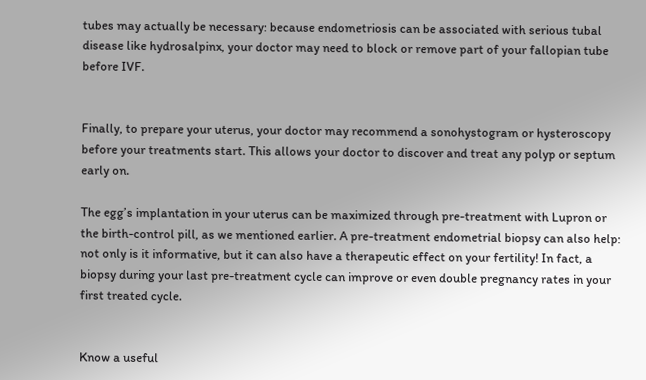tubes may actually be necessary: because endometriosis can be associated with serious tubal disease like hydrosalpinx, your doctor may need to block or remove part of your fallopian tube before IVF.


Finally, to prepare your uterus, your doctor may recommend a sonohystogram or hysteroscopy before your treatments start. This allows your doctor to discover and treat any polyp or septum early on.

The egg’s implantation in your uterus can be maximized through pre-treatment with Lupron or the birth-control pill, as we mentioned earlier. A pre-treatment endometrial biopsy can also help: not only is it informative, but it can also have a therapeutic effect on your fertility! In fact, a biopsy during your last pre-treatment cycle can improve or even double pregnancy rates in your first treated cycle.


Know a useful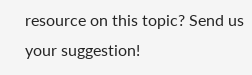resource on this topic? Send us your suggestion!